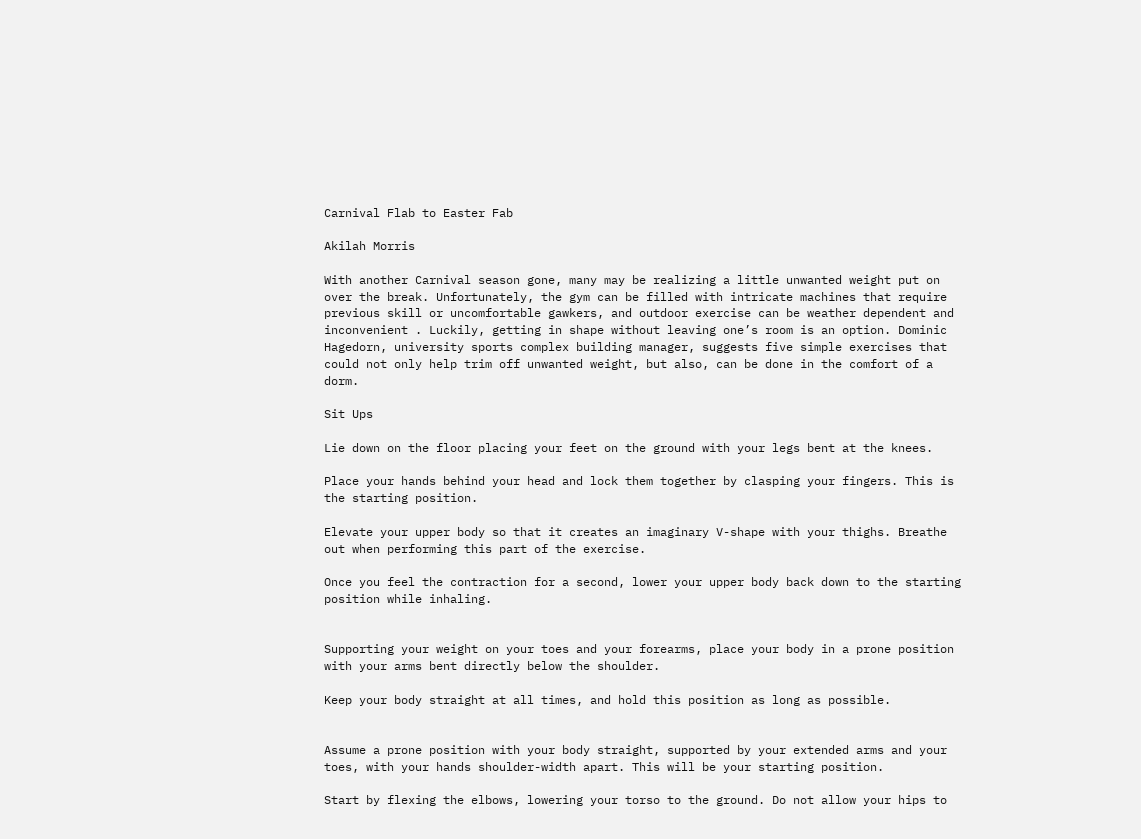Carnival Flab to Easter Fab

Akilah Morris

With another Carnival season gone, many may be realizing a little unwanted weight put on over the break. Unfortunately, the gym can be filled with intricate machines that require previous skill or uncomfortable gawkers, and outdoor exercise can be weather dependent and inconvenient . Luckily, getting in shape without leaving one’s room is an option. Dominic Hagedorn, university sports complex building manager, suggests five simple exercises that could not only help trim off unwanted weight, but also, can be done in the comfort of a dorm.

Sit Ups

Lie down on the floor placing your feet on the ground with your legs bent at the knees.

Place your hands behind your head and lock them together by clasping your fingers. This is the starting position.

Elevate your upper body so that it creates an imaginary V-shape with your thighs. Breathe out when performing this part of the exercise.

Once you feel the contraction for a second, lower your upper body back down to the starting position while inhaling.


Supporting your weight on your toes and your forearms, place your body in a prone position with your arms bent directly below the shoulder.

Keep your body straight at all times, and hold this position as long as possible.


Assume a prone position with your body straight, supported by your extended arms and your toes, with your hands shoulder-width apart. This will be your starting position.

Start by flexing the elbows, lowering your torso to the ground. Do not allow your hips to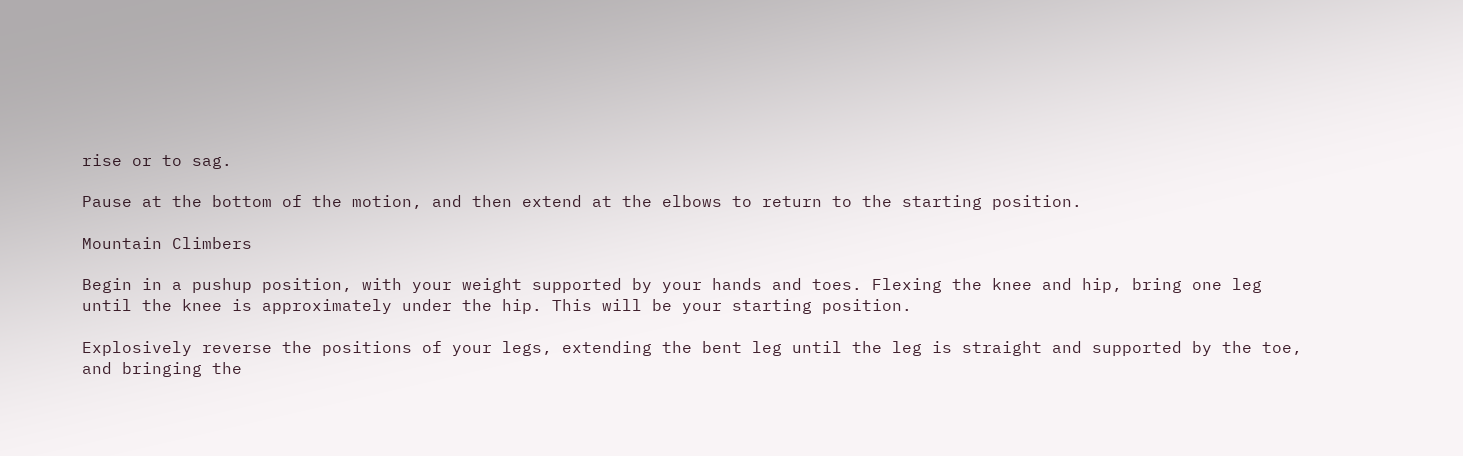rise or to sag.

Pause at the bottom of the motion, and then extend at the elbows to return to the starting position.

Mountain Climbers

Begin in a pushup position, with your weight supported by your hands and toes. Flexing the knee and hip, bring one leg until the knee is approximately under the hip. This will be your starting position.

Explosively reverse the positions of your legs, extending the bent leg until the leg is straight and supported by the toe, and bringing the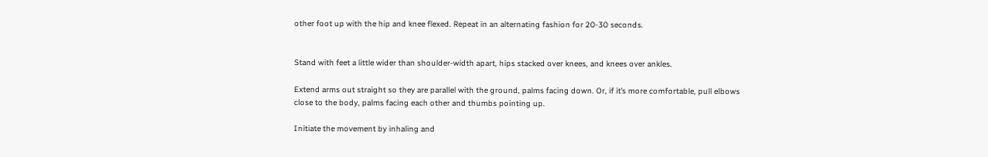other foot up with the hip and knee flexed. Repeat in an alternating fashion for 20-30 seconds.


Stand with feet a little wider than shoulder-width apart, hips stacked over knees, and knees over ankles.

Extend arms out straight so they are parallel with the ground, palms facing down. Or, if it’s more comfortable, pull elbows close to the body, palms facing each other and thumbs pointing up.

Initiate the movement by inhaling and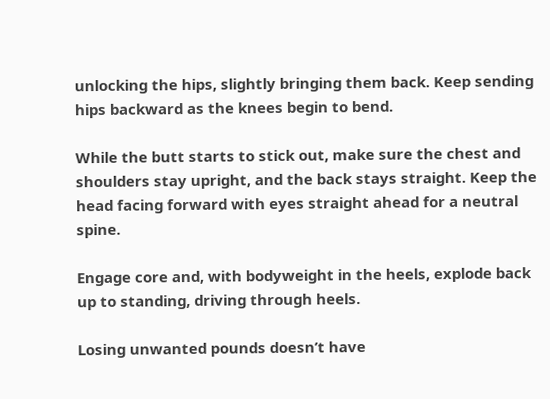unlocking the hips, slightly bringing them back. Keep sending hips backward as the knees begin to bend.

While the butt starts to stick out, make sure the chest and shoulders stay upright, and the back stays straight. Keep the head facing forward with eyes straight ahead for a neutral spine.

Engage core and, with bodyweight in the heels, explode back up to standing, driving through heels.

Losing unwanted pounds doesn’t have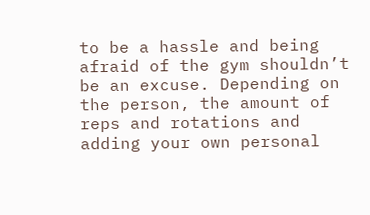to be a hassle and being afraid of the gym shouldn’t be an excuse. Depending on the person, the amount of reps and rotations and adding your own personal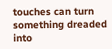touches can turn something dreaded into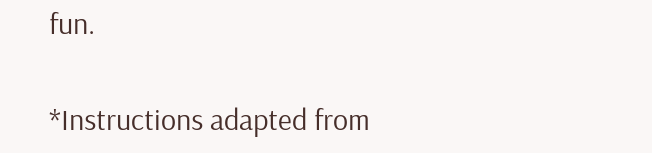fun.

*Instructions adapted from